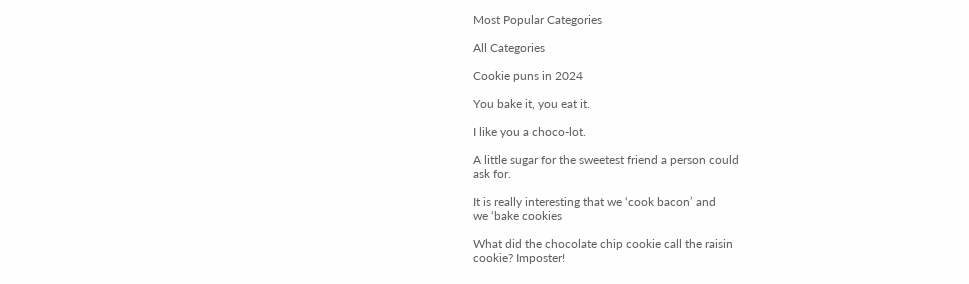Most Popular Categories

All Categories

Cookie puns in 2024

You bake it, you eat it.

I like you a choco-lot.

A little sugar for the sweetest friend a person could
ask for.

It is really interesting that we ‘cook bacon’ and
we ‘bake cookies

What did the chocolate chip cookie call the raisin
cookie? Imposter!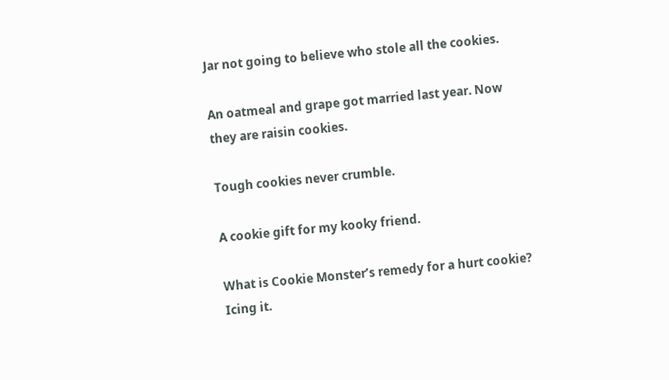Jar not going to believe who stole all the cookies.

An oatmeal and grape got married last year. Now
they are raisin cookies.

Tough cookies never crumble.

A cookie gift for my kooky friend.

What is Cookie Monster’s remedy for a hurt cookie?
Icing it.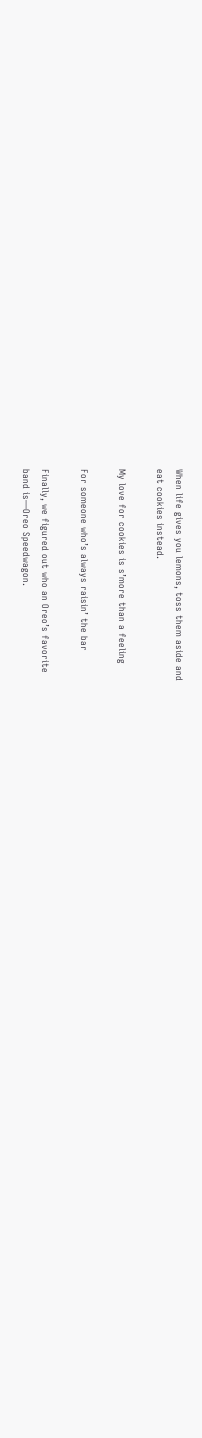When life gives you lemons, toss them aside and
eat cookies instead.

My love for cookies is s’more than a feeling

For someone who’s always raisin’ the bar

Finally, we figured out who an Oreo’s favorite
band is—Oreo Speedwagon.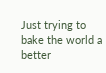Just trying to bake the world a better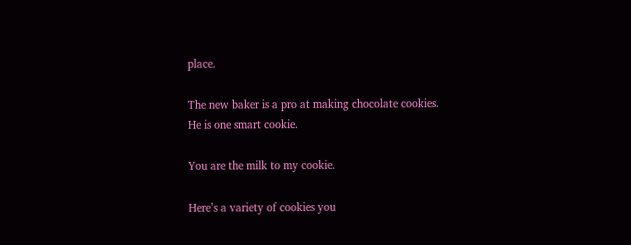place.

The new baker is a pro at making chocolate cookies.
He is one smart cookie.

You are the milk to my cookie.

Here’s a variety of cookies you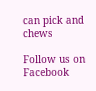can pick and chews

Follow us on Facebook